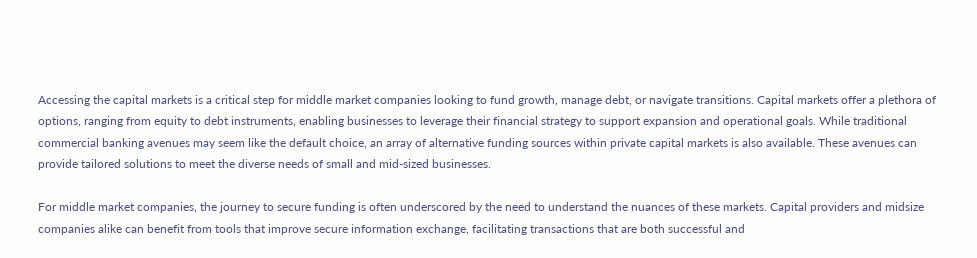Accessing the capital markets is a critical step for middle market companies looking to fund growth, manage debt, or navigate transitions. Capital markets offer a plethora of options, ranging from equity to debt instruments, enabling businesses to leverage their financial strategy to support expansion and operational goals. While traditional commercial banking avenues may seem like the default choice, an array of alternative funding sources within private capital markets is also available. These avenues can provide tailored solutions to meet the diverse needs of small and mid-sized businesses.

For middle market companies, the journey to secure funding is often underscored by the need to understand the nuances of these markets. Capital providers and midsize companies alike can benefit from tools that improve secure information exchange, facilitating transactions that are both successful and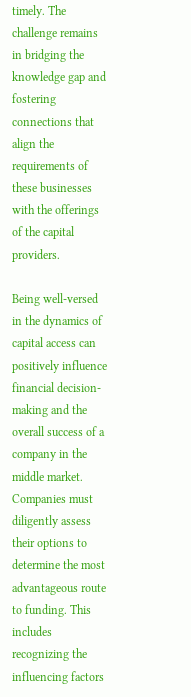timely. The challenge remains in bridging the knowledge gap and fostering connections that align the requirements of these businesses with the offerings of the capital providers.

Being well-versed in the dynamics of capital access can positively influence financial decision-making and the overall success of a company in the middle market. Companies must diligently assess their options to determine the most advantageous route to funding. This includes recognizing the influencing factors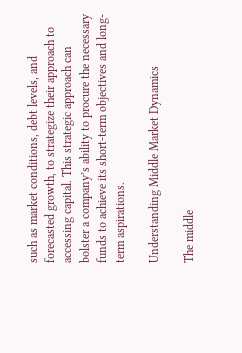such as market conditions, debt levels, and forecasted growth, to strategize their approach to accessing capital. This strategic approach can bolster a company’s ability to procure the necessary funds to achieve its short-term objectives and long-term aspirations.

Understanding Middle Market Dynamics

The middle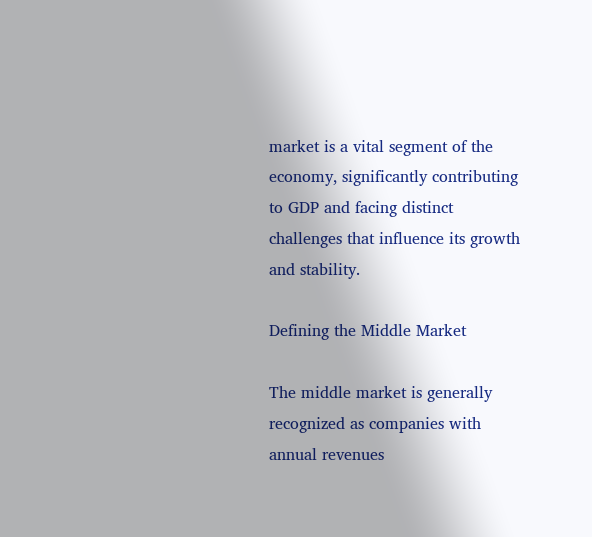market is a vital segment of the economy, significantly contributing to GDP and facing distinct challenges that influence its growth and stability.

Defining the Middle Market

The middle market is generally recognized as companies with annual revenues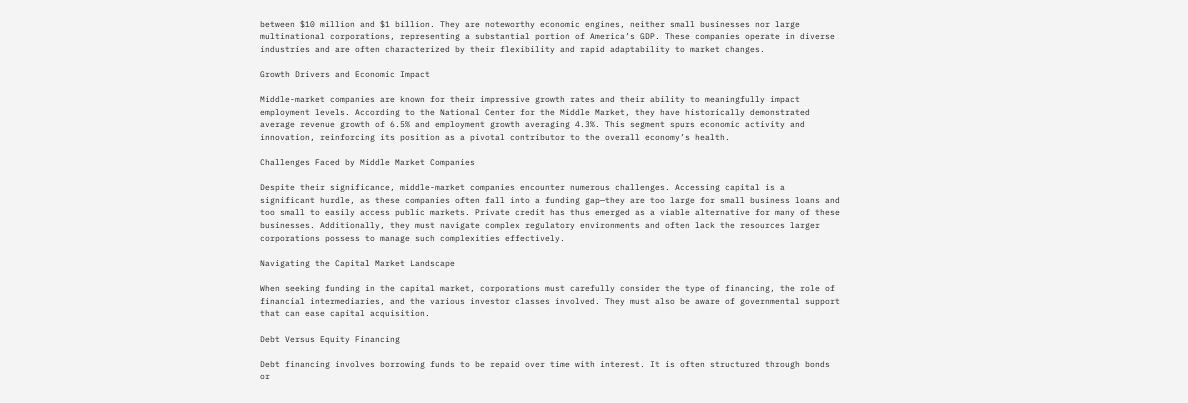between $10 million and $1 billion. They are noteworthy economic engines, neither small businesses nor large multinational corporations, representing a substantial portion of America’s GDP. These companies operate in diverse industries and are often characterized by their flexibility and rapid adaptability to market changes.

Growth Drivers and Economic Impact

Middle-market companies are known for their impressive growth rates and their ability to meaningfully impact employment levels. According to the National Center for the Middle Market, they have historically demonstrated average revenue growth of 6.5% and employment growth averaging 4.3%. This segment spurs economic activity and innovation, reinforcing its position as a pivotal contributor to the overall economy’s health.

Challenges Faced by Middle Market Companies

Despite their significance, middle-market companies encounter numerous challenges. Accessing capital is a significant hurdle, as these companies often fall into a funding gap—they are too large for small business loans and too small to easily access public markets. Private credit has thus emerged as a viable alternative for many of these businesses. Additionally, they must navigate complex regulatory environments and often lack the resources larger corporations possess to manage such complexities effectively.

Navigating the Capital Market Landscape

When seeking funding in the capital market, corporations must carefully consider the type of financing, the role of financial intermediaries, and the various investor classes involved. They must also be aware of governmental support that can ease capital acquisition.

Debt Versus Equity Financing

Debt financing involves borrowing funds to be repaid over time with interest. It is often structured through bonds or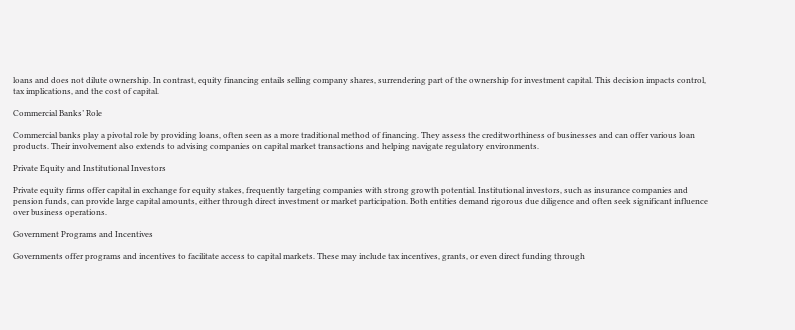loans and does not dilute ownership. In contrast, equity financing entails selling company shares, surrendering part of the ownership for investment capital. This decision impacts control, tax implications, and the cost of capital.

Commercial Banks’ Role

Commercial banks play a pivotal role by providing loans, often seen as a more traditional method of financing. They assess the creditworthiness of businesses and can offer various loan products. Their involvement also extends to advising companies on capital market transactions and helping navigate regulatory environments.

Private Equity and Institutional Investors

Private equity firms offer capital in exchange for equity stakes, frequently targeting companies with strong growth potential. Institutional investors, such as insurance companies and pension funds, can provide large capital amounts, either through direct investment or market participation. Both entities demand rigorous due diligence and often seek significant influence over business operations.

Government Programs and Incentives

Governments offer programs and incentives to facilitate access to capital markets. These may include tax incentives, grants, or even direct funding through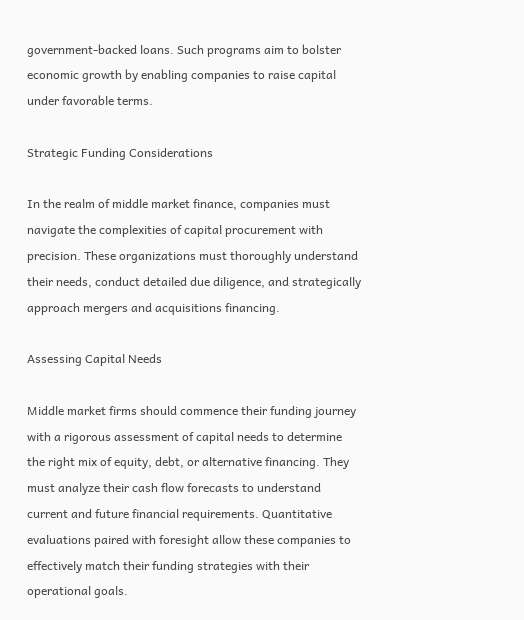government-backed loans. Such programs aim to bolster economic growth by enabling companies to raise capital under favorable terms.

Strategic Funding Considerations

In the realm of middle market finance, companies must navigate the complexities of capital procurement with precision. These organizations must thoroughly understand their needs, conduct detailed due diligence, and strategically approach mergers and acquisitions financing.

Assessing Capital Needs

Middle market firms should commence their funding journey with a rigorous assessment of capital needs to determine the right mix of equity, debt, or alternative financing. They must analyze their cash flow forecasts to understand current and future financial requirements. Quantitative evaluations paired with foresight allow these companies to effectively match their funding strategies with their operational goals.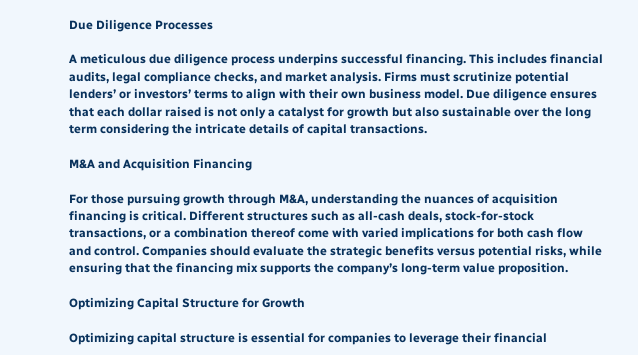Due Diligence Processes

A meticulous due diligence process underpins successful financing. This includes financial audits, legal compliance checks, and market analysis. Firms must scrutinize potential lenders’ or investors’ terms to align with their own business model. Due diligence ensures that each dollar raised is not only a catalyst for growth but also sustainable over the long term considering the intricate details of capital transactions.

M&A and Acquisition Financing

For those pursuing growth through M&A, understanding the nuances of acquisition financing is critical. Different structures such as all-cash deals, stock-for-stock transactions, or a combination thereof come with varied implications for both cash flow and control. Companies should evaluate the strategic benefits versus potential risks, while ensuring that the financing mix supports the company’s long-term value proposition.

Optimizing Capital Structure for Growth

Optimizing capital structure is essential for companies to leverage their financial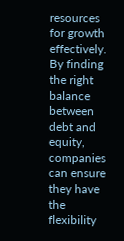resources for growth effectively. By finding the right balance between debt and equity, companies can ensure they have the flexibility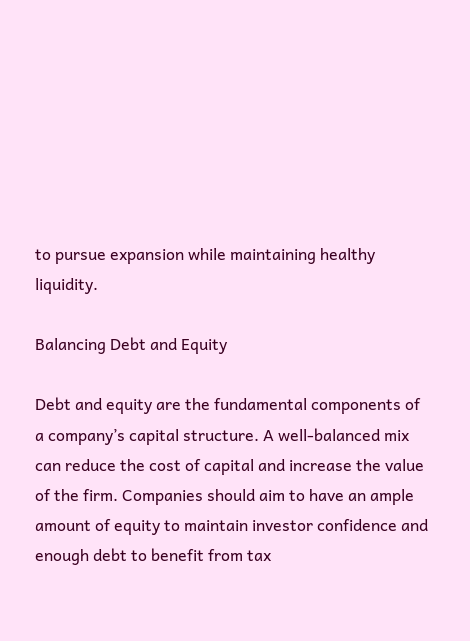to pursue expansion while maintaining healthy liquidity.

Balancing Debt and Equity

Debt and equity are the fundamental components of a company’s capital structure. A well-balanced mix can reduce the cost of capital and increase the value of the firm. Companies should aim to have an ample amount of equity to maintain investor confidence and enough debt to benefit from tax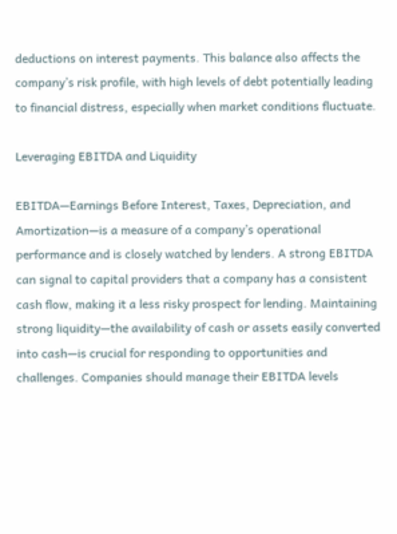deductions on interest payments. This balance also affects the company’s risk profile, with high levels of debt potentially leading to financial distress, especially when market conditions fluctuate.

Leveraging EBITDA and Liquidity

EBITDA—Earnings Before Interest, Taxes, Depreciation, and Amortization—is a measure of a company’s operational performance and is closely watched by lenders. A strong EBITDA can signal to capital providers that a company has a consistent cash flow, making it a less risky prospect for lending. Maintaining strong liquidity—the availability of cash or assets easily converted into cash—is crucial for responding to opportunities and challenges. Companies should manage their EBITDA levels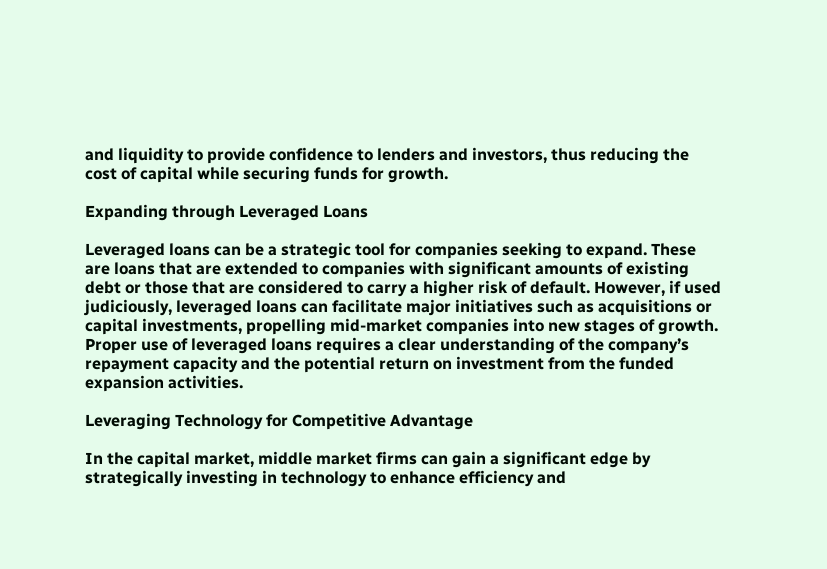and liquidity to provide confidence to lenders and investors, thus reducing the cost of capital while securing funds for growth.

Expanding through Leveraged Loans

Leveraged loans can be a strategic tool for companies seeking to expand. These are loans that are extended to companies with significant amounts of existing debt or those that are considered to carry a higher risk of default. However, if used judiciously, leveraged loans can facilitate major initiatives such as acquisitions or capital investments, propelling mid-market companies into new stages of growth. Proper use of leveraged loans requires a clear understanding of the company’s repayment capacity and the potential return on investment from the funded expansion activities.

Leveraging Technology for Competitive Advantage

In the capital market, middle market firms can gain a significant edge by strategically investing in technology to enhance efficiency and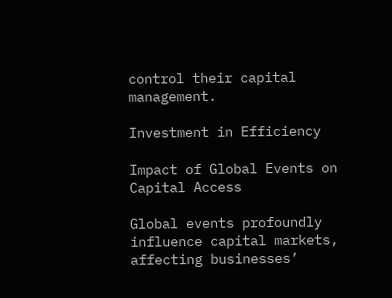control their capital management.

Investment in Efficiency

Impact of Global Events on Capital Access

Global events profoundly influence capital markets, affecting businesses’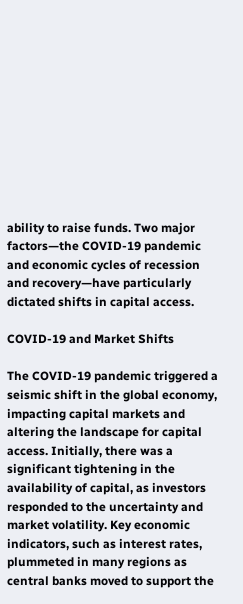ability to raise funds. Two major factors—the COVID-19 pandemic and economic cycles of recession and recovery—have particularly dictated shifts in capital access.

COVID-19 and Market Shifts

The COVID-19 pandemic triggered a seismic shift in the global economy, impacting capital markets and altering the landscape for capital access. Initially, there was a significant tightening in the availability of capital, as investors responded to the uncertainty and market volatility. Key economic indicators, such as interest rates, plummeted in many regions as central banks moved to support the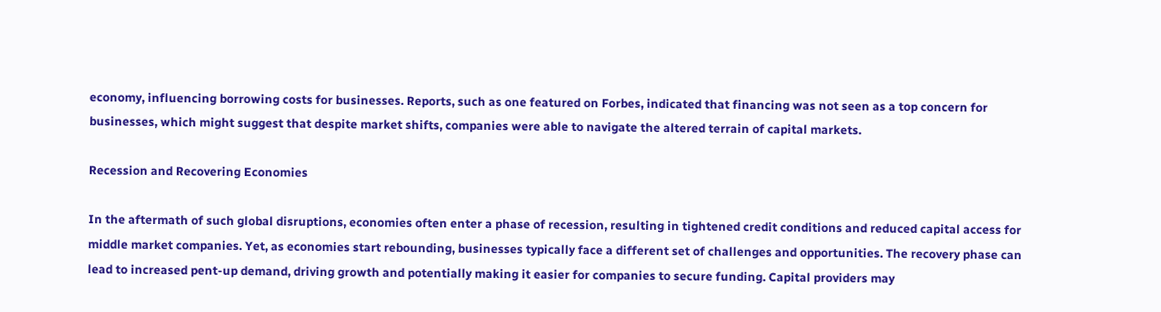economy, influencing borrowing costs for businesses. Reports, such as one featured on Forbes, indicated that financing was not seen as a top concern for businesses, which might suggest that despite market shifts, companies were able to navigate the altered terrain of capital markets.

Recession and Recovering Economies

In the aftermath of such global disruptions, economies often enter a phase of recession, resulting in tightened credit conditions and reduced capital access for middle market companies. Yet, as economies start rebounding, businesses typically face a different set of challenges and opportunities. The recovery phase can lead to increased pent-up demand, driving growth and potentially making it easier for companies to secure funding. Capital providers may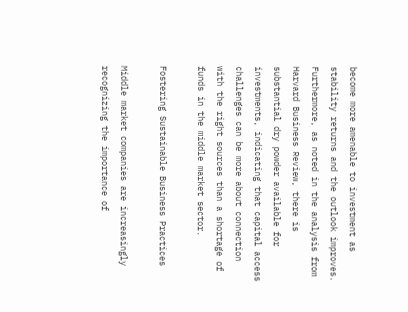become more amenable to investment as stability returns and the outlook improves. Furthermore, as noted in the analysis from Harvard Business Review, there is substantial dry powder available for investments, indicating that capital access challenges can be more about connection with the right sources than a shortage of funds in the middle market sector.

Fostering Sustainable Business Practices

Middle market companies are increasingly recognizing the importance of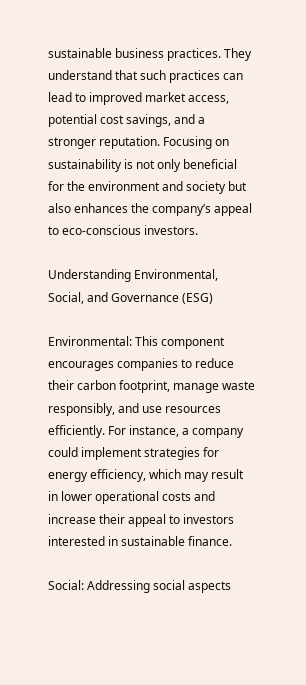sustainable business practices. They understand that such practices can lead to improved market access, potential cost savings, and a stronger reputation. Focusing on sustainability is not only beneficial for the environment and society but also enhances the company’s appeal to eco-conscious investors.

Understanding Environmental, Social, and Governance (ESG)

Environmental: This component encourages companies to reduce their carbon footprint, manage waste responsibly, and use resources efficiently. For instance, a company could implement strategies for energy efficiency, which may result in lower operational costs and increase their appeal to investors interested in sustainable finance.

Social: Addressing social aspects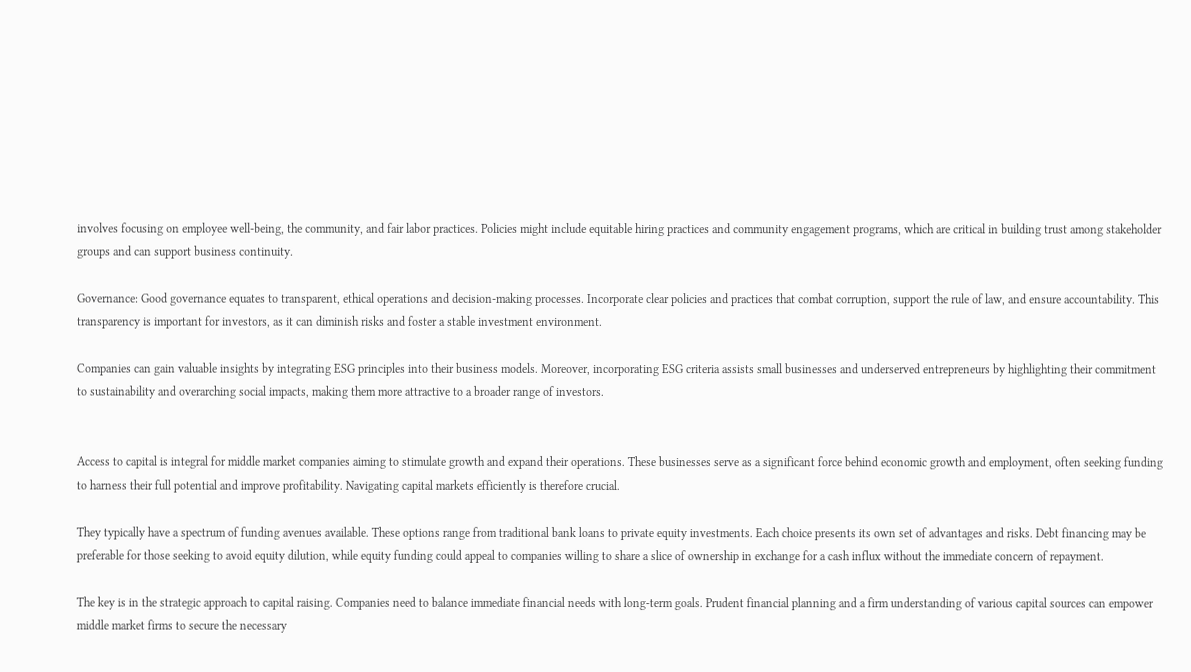involves focusing on employee well-being, the community, and fair labor practices. Policies might include equitable hiring practices and community engagement programs, which are critical in building trust among stakeholder groups and can support business continuity.

Governance: Good governance equates to transparent, ethical operations and decision-making processes. Incorporate clear policies and practices that combat corruption, support the rule of law, and ensure accountability. This transparency is important for investors, as it can diminish risks and foster a stable investment environment.

Companies can gain valuable insights by integrating ESG principles into their business models. Moreover, incorporating ESG criteria assists small businesses and underserved entrepreneurs by highlighting their commitment to sustainability and overarching social impacts, making them more attractive to a broader range of investors.


Access to capital is integral for middle market companies aiming to stimulate growth and expand their operations. These businesses serve as a significant force behind economic growth and employment, often seeking funding to harness their full potential and improve profitability. Navigating capital markets efficiently is therefore crucial.

They typically have a spectrum of funding avenues available. These options range from traditional bank loans to private equity investments. Each choice presents its own set of advantages and risks. Debt financing may be preferable for those seeking to avoid equity dilution, while equity funding could appeal to companies willing to share a slice of ownership in exchange for a cash influx without the immediate concern of repayment.

The key is in the strategic approach to capital raising. Companies need to balance immediate financial needs with long-term goals. Prudent financial planning and a firm understanding of various capital sources can empower middle market firms to secure the necessary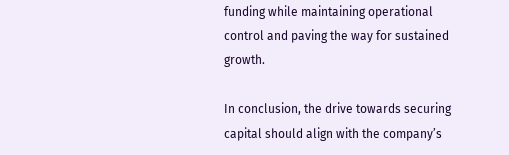funding while maintaining operational control and paving the way for sustained growth.

In conclusion, the drive towards securing capital should align with the company’s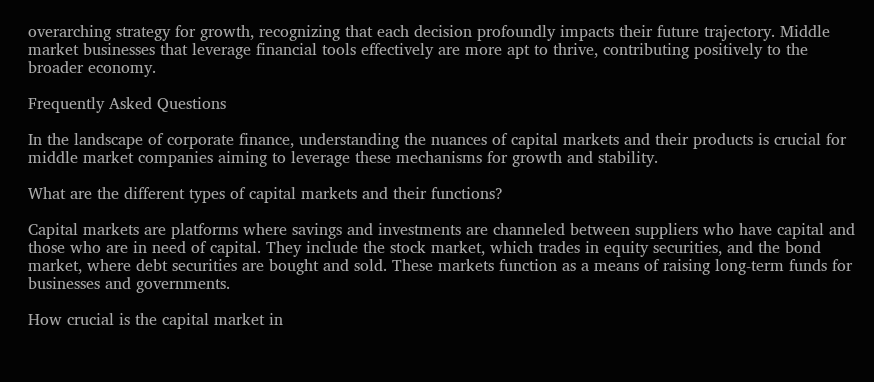overarching strategy for growth, recognizing that each decision profoundly impacts their future trajectory. Middle market businesses that leverage financial tools effectively are more apt to thrive, contributing positively to the broader economy.

Frequently Asked Questions

In the landscape of corporate finance, understanding the nuances of capital markets and their products is crucial for middle market companies aiming to leverage these mechanisms for growth and stability.

What are the different types of capital markets and their functions?

Capital markets are platforms where savings and investments are channeled between suppliers who have capital and those who are in need of capital. They include the stock market, which trades in equity securities, and the bond market, where debt securities are bought and sold. These markets function as a means of raising long-term funds for businesses and governments.

How crucial is the capital market in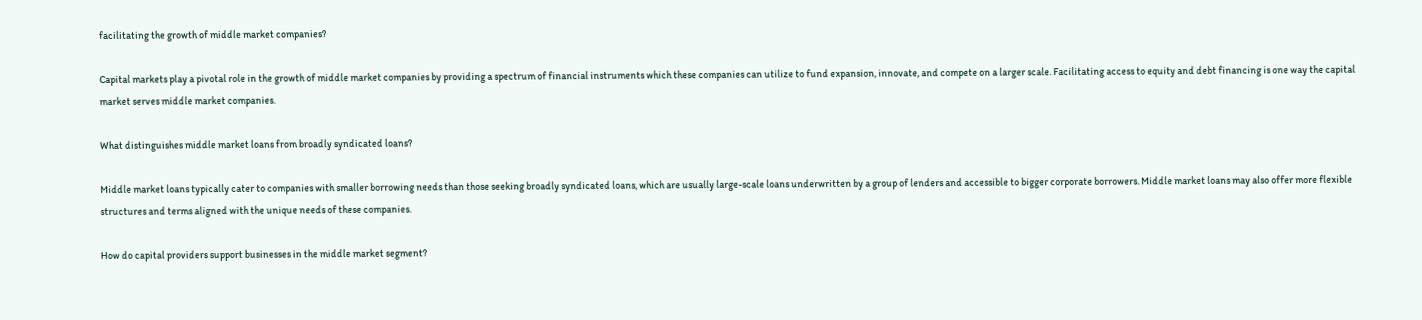facilitating the growth of middle market companies?

Capital markets play a pivotal role in the growth of middle market companies by providing a spectrum of financial instruments which these companies can utilize to fund expansion, innovate, and compete on a larger scale. Facilitating access to equity and debt financing is one way the capital market serves middle market companies.

What distinguishes middle market loans from broadly syndicated loans?

Middle market loans typically cater to companies with smaller borrowing needs than those seeking broadly syndicated loans, which are usually large-scale loans underwritten by a group of lenders and accessible to bigger corporate borrowers. Middle market loans may also offer more flexible structures and terms aligned with the unique needs of these companies.

How do capital providers support businesses in the middle market segment?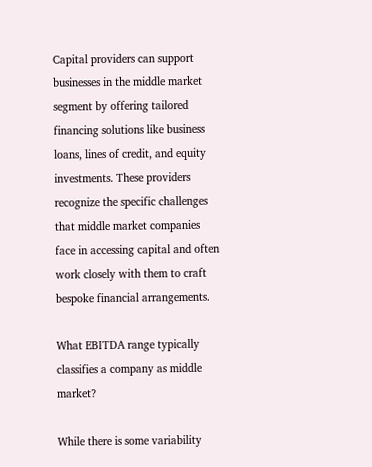Capital providers can support businesses in the middle market segment by offering tailored financing solutions like business loans, lines of credit, and equity investments. These providers recognize the specific challenges that middle market companies face in accessing capital and often work closely with them to craft bespoke financial arrangements.

What EBITDA range typically classifies a company as middle market?

While there is some variability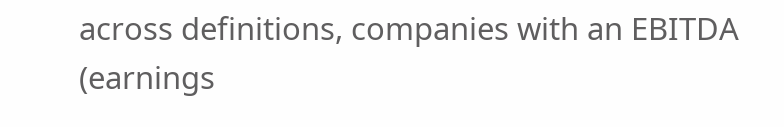across definitions, companies with an EBITDA (earnings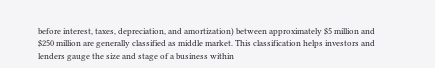before interest, taxes, depreciation, and amortization) between approximately $5 million and $250 million are generally classified as middle market. This classification helps investors and lenders gauge the size and stage of a business within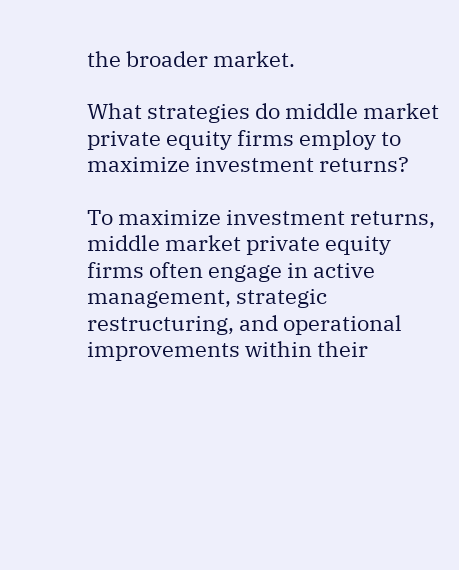the broader market.

What strategies do middle market private equity firms employ to maximize investment returns?

To maximize investment returns, middle market private equity firms often engage in active management, strategic restructuring, and operational improvements within their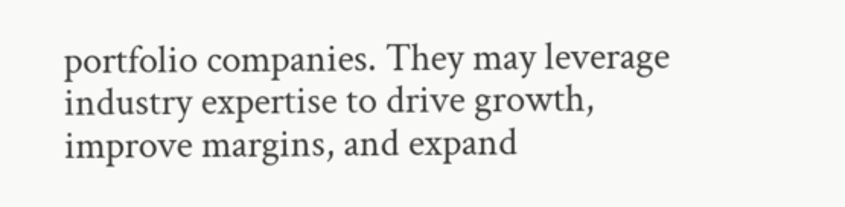portfolio companies. They may leverage industry expertise to drive growth, improve margins, and expand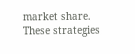market share. These strategies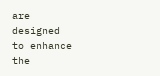are designed to enhance the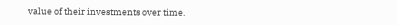value of their investments over time.